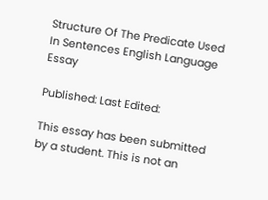Structure Of The Predicate Used In Sentences English Language Essay

Published: Last Edited:

This essay has been submitted by a student. This is not an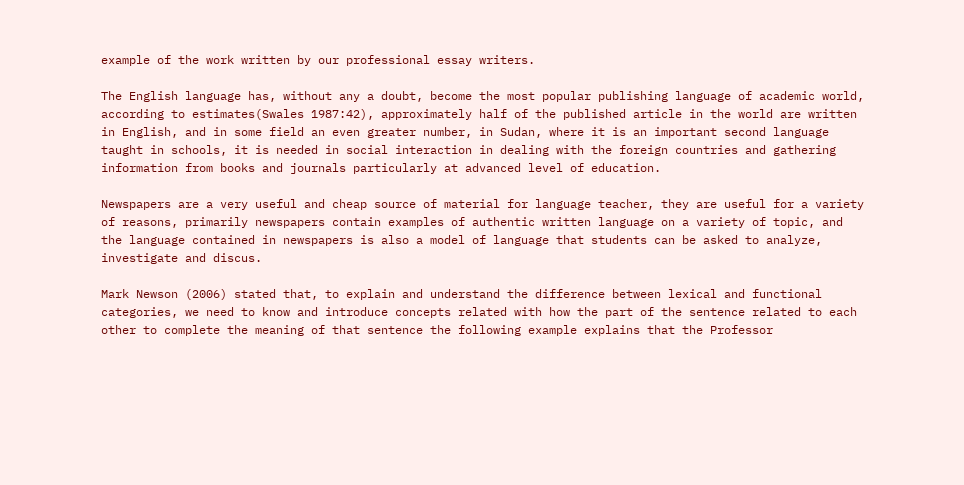example of the work written by our professional essay writers.

The English language has, without any a doubt, become the most popular publishing language of academic world, according to estimates(Swales 1987:42), approximately half of the published article in the world are written in English, and in some field an even greater number, in Sudan, where it is an important second language taught in schools, it is needed in social interaction in dealing with the foreign countries and gathering information from books and journals particularly at advanced level of education.

Newspapers are a very useful and cheap source of material for language teacher, they are useful for a variety of reasons, primarily newspapers contain examples of authentic written language on a variety of topic, and the language contained in newspapers is also a model of language that students can be asked to analyze, investigate and discus.

Mark Newson (2006) stated that, to explain and understand the difference between lexical and functional categories, we need to know and introduce concepts related with how the part of the sentence related to each other to complete the meaning of that sentence the following example explains that the Professor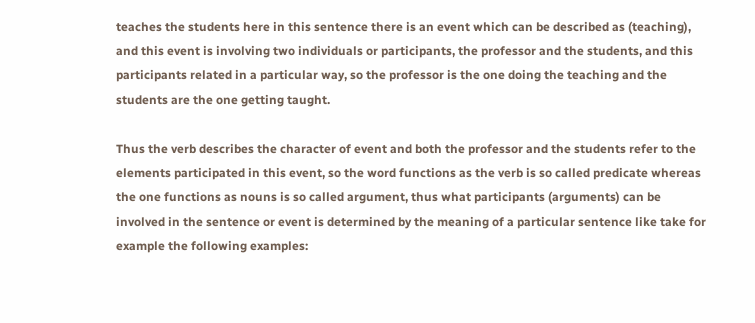teaches the students here in this sentence there is an event which can be described as (teaching), and this event is involving two individuals or participants, the professor and the students, and this participants related in a particular way, so the professor is the one doing the teaching and the students are the one getting taught.

Thus the verb describes the character of event and both the professor and the students refer to the elements participated in this event, so the word functions as the verb is so called predicate whereas the one functions as nouns is so called argument, thus what participants (arguments) can be involved in the sentence or event is determined by the meaning of a particular sentence like take for example the following examples: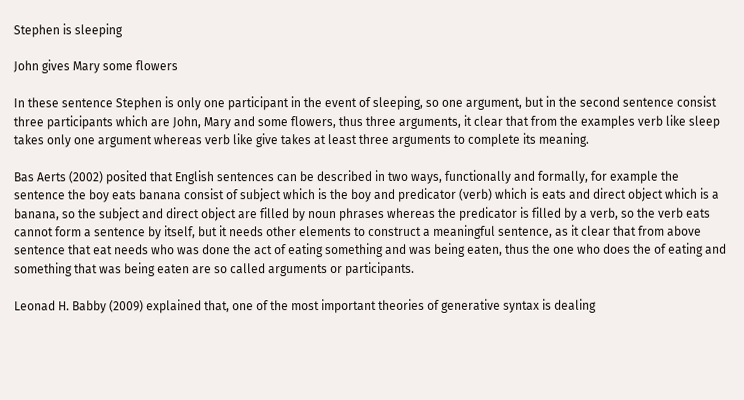Stephen is sleeping

John gives Mary some flowers

In these sentence Stephen is only one participant in the event of sleeping, so one argument, but in the second sentence consist three participants which are John, Mary and some flowers, thus three arguments, it clear that from the examples verb like sleep takes only one argument whereas verb like give takes at least three arguments to complete its meaning.

Bas Aerts (2002) posited that English sentences can be described in two ways, functionally and formally, for example the sentence the boy eats banana consist of subject which is the boy and predicator (verb) which is eats and direct object which is a banana, so the subject and direct object are filled by noun phrases whereas the predicator is filled by a verb, so the verb eats cannot form a sentence by itself, but it needs other elements to construct a meaningful sentence, as it clear that from above sentence that eat needs who was done the act of eating something and was being eaten, thus the one who does the of eating and something that was being eaten are so called arguments or participants.

Leonad H. Babby (2009) explained that, one of the most important theories of generative syntax is dealing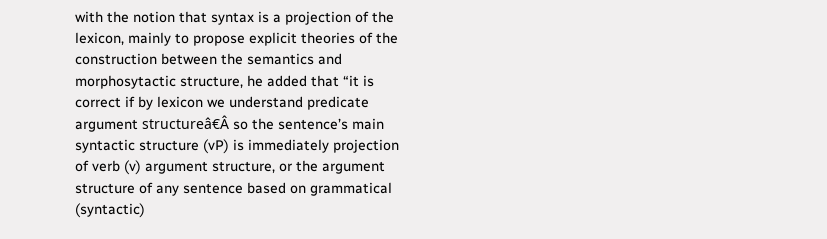with the notion that syntax is a projection of the lexicon, mainly to propose explicit theories of the construction between the semantics and morphosytactic structure, he added that “it is correct if by lexicon we understand predicate argument structureâ€Â so the sentence’s main syntactic structure (vP) is immediately projection of verb (v) argument structure, or the argument structure of any sentence based on grammatical (syntactic)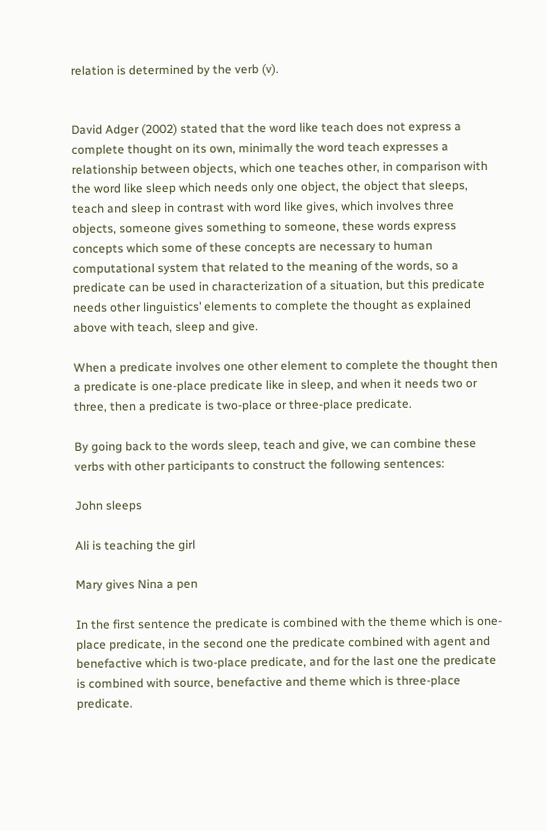relation is determined by the verb (v).


David Adger (2002) stated that the word like teach does not express a complete thought on its own, minimally the word teach expresses a relationship between objects, which one teaches other, in comparison with the word like sleep which needs only one object, the object that sleeps, teach and sleep in contrast with word like gives, which involves three objects, someone gives something to someone, these words express concepts which some of these concepts are necessary to human computational system that related to the meaning of the words, so a predicate can be used in characterization of a situation, but this predicate needs other linguistics’ elements to complete the thought as explained above with teach, sleep and give.

When a predicate involves one other element to complete the thought then a predicate is one-place predicate like in sleep, and when it needs two or three, then a predicate is two-place or three-place predicate.

By going back to the words sleep, teach and give, we can combine these verbs with other participants to construct the following sentences:

John sleeps

Ali is teaching the girl

Mary gives Nina a pen

In the first sentence the predicate is combined with the theme which is one-place predicate, in the second one the predicate combined with agent and benefactive which is two-place predicate, and for the last one the predicate is combined with source, benefactive and theme which is three-place predicate.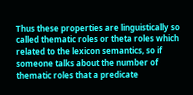Thus these properties are linguistically so called thematic roles or theta roles which related to the lexicon semantics, so if someone talks about the number of thematic roles that a predicate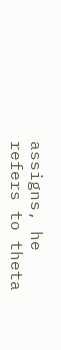assigns, he refers to theta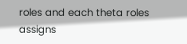roles and each theta roles assigns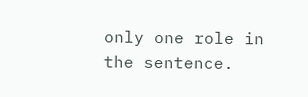only one role in the sentence.